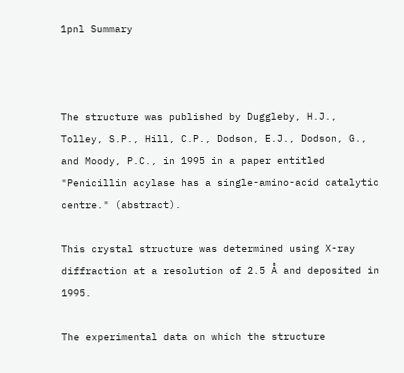1pnl Summary



The structure was published by Duggleby, H.J., Tolley, S.P., Hill, C.P., Dodson, E.J., Dodson, G., and Moody, P.C., in 1995 in a paper entitled "Penicillin acylase has a single-amino-acid catalytic centre." (abstract).

This crystal structure was determined using X-ray diffraction at a resolution of 2.5 Å and deposited in 1995.

The experimental data on which the structure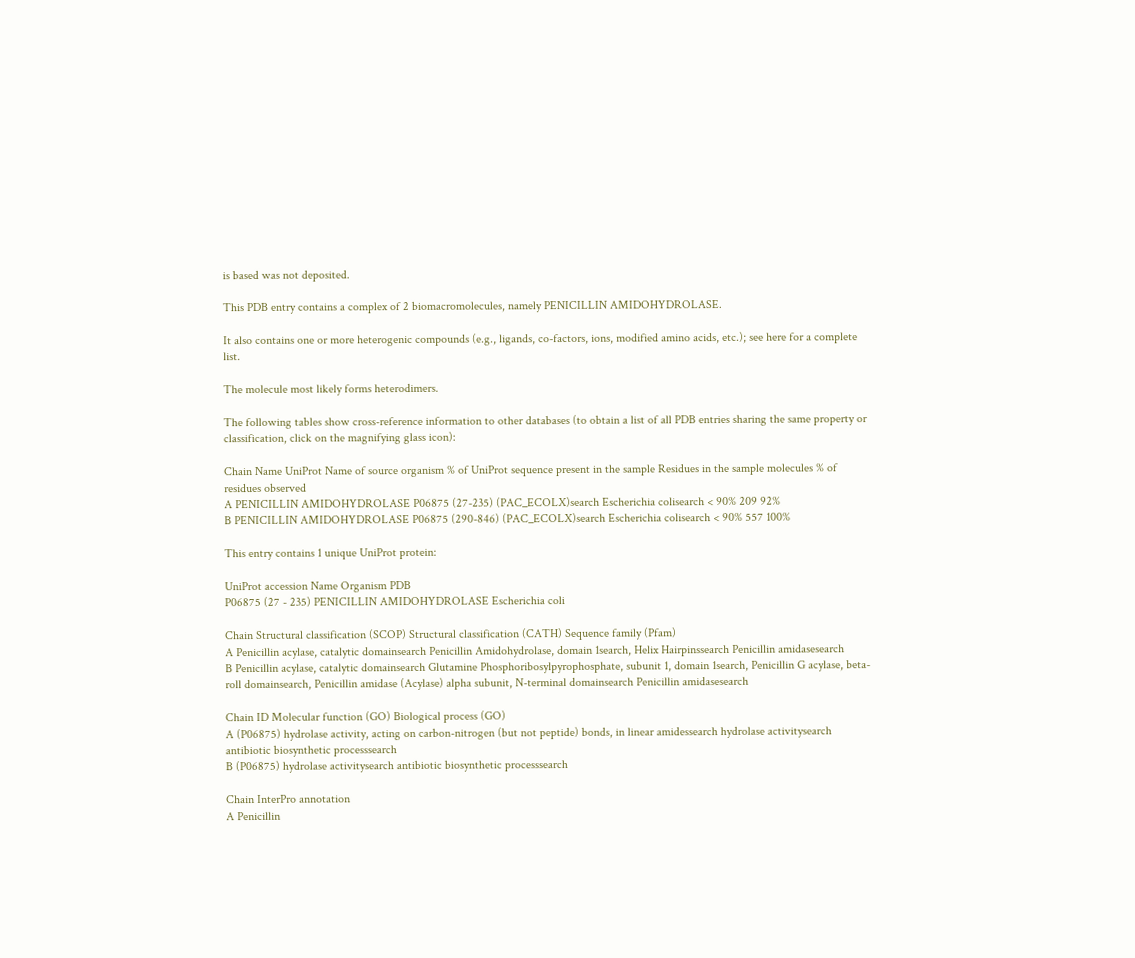is based was not deposited.

This PDB entry contains a complex of 2 biomacromolecules, namely PENICILLIN AMIDOHYDROLASE.

It also contains one or more heterogenic compounds (e.g., ligands, co-factors, ions, modified amino acids, etc.); see here for a complete list.

The molecule most likely forms heterodimers.

The following tables show cross-reference information to other databases (to obtain a list of all PDB entries sharing the same property or classification, click on the magnifying glass icon):

Chain Name UniProt Name of source organism % of UniProt sequence present in the sample Residues in the sample molecules % of residues observed
A PENICILLIN AMIDOHYDROLASE P06875 (27-235) (PAC_ECOLX)search Escherichia colisearch < 90% 209 92%
B PENICILLIN AMIDOHYDROLASE P06875 (290-846) (PAC_ECOLX)search Escherichia colisearch < 90% 557 100%

This entry contains 1 unique UniProt protein:

UniProt accession Name Organism PDB
P06875 (27 - 235) PENICILLIN AMIDOHYDROLASE Escherichia coli

Chain Structural classification (SCOP) Structural classification (CATH) Sequence family (Pfam)
A Penicillin acylase, catalytic domainsearch Penicillin Amidohydrolase, domain 1search, Helix Hairpinssearch Penicillin amidasesearch
B Penicillin acylase, catalytic domainsearch Glutamine Phosphoribosylpyrophosphate, subunit 1, domain 1search, Penicillin G acylase, beta-roll domainsearch, Penicillin amidase (Acylase) alpha subunit, N-terminal domainsearch Penicillin amidasesearch

Chain ID Molecular function (GO) Biological process (GO)
A (P06875) hydrolase activity, acting on carbon-nitrogen (but not peptide) bonds, in linear amidessearch hydrolase activitysearch antibiotic biosynthetic processsearch
B (P06875) hydrolase activitysearch antibiotic biosynthetic processsearch

Chain InterPro annotation
A Penicillin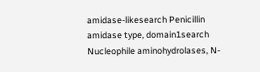amidase-likesearch Penicillin amidase type, domain1search Nucleophile aminohydrolases, N-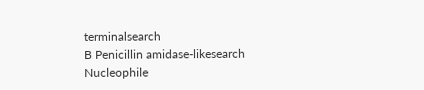terminalsearch
B Penicillin amidase-likesearch Nucleophile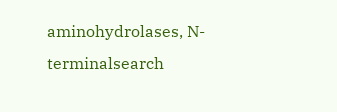aminohydrolases, N-terminalsearch